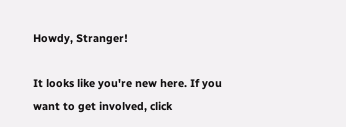Howdy, Stranger!

It looks like you're new here. If you want to get involved, click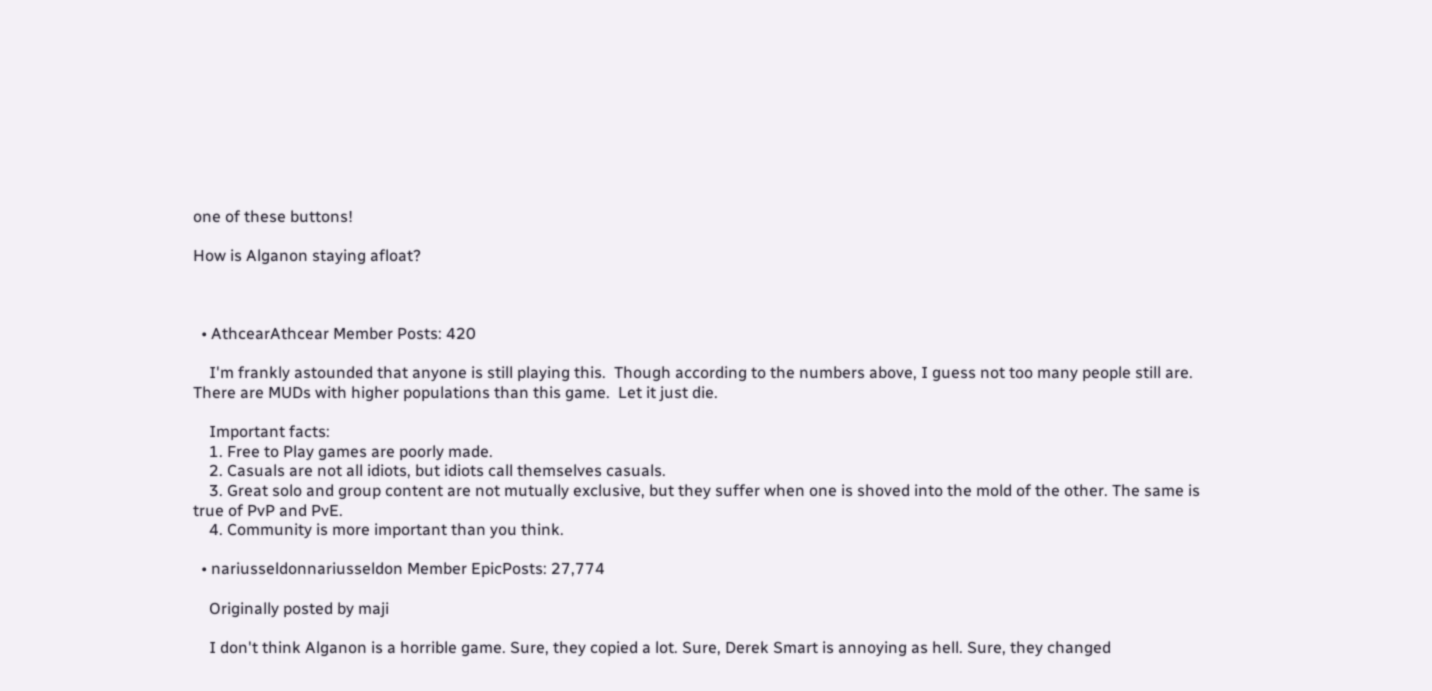one of these buttons!

How is Alganon staying afloat?



  • AthcearAthcear Member Posts: 420

    I'm frankly astounded that anyone is still playing this.  Though according to the numbers above, I guess not too many people still are.  There are MUDs with higher populations than this game.  Let it just die.

    Important facts:
    1. Free to Play games are poorly made.
    2. Casuals are not all idiots, but idiots call themselves casuals.
    3. Great solo and group content are not mutually exclusive, but they suffer when one is shoved into the mold of the other. The same is true of PvP and PvE.
    4. Community is more important than you think.

  • nariusseldonnariusseldon Member EpicPosts: 27,774

    Originally posted by maji

    I don't think Alganon is a horrible game. Sure, they copied a lot. Sure, Derek Smart is annoying as hell. Sure, they changed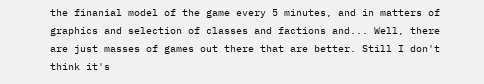the finanial model of the game every 5 minutes, and in matters of graphics and selection of classes and factions and... Well, there are just masses of games out there that are better. Still I don't think it's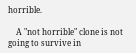horrible.

    A "not horrible" clone is not going to survive in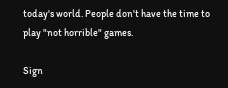today's world. People don't have the time to play "not horrible" games.

Sign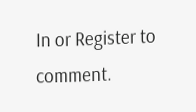In or Register to comment.